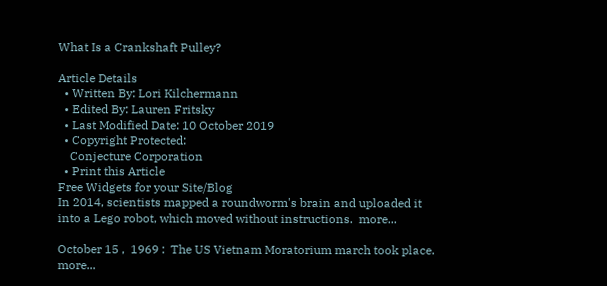What Is a Crankshaft Pulley?

Article Details
  • Written By: Lori Kilchermann
  • Edited By: Lauren Fritsky
  • Last Modified Date: 10 October 2019
  • Copyright Protected:
    Conjecture Corporation
  • Print this Article
Free Widgets for your Site/Blog
In 2014, scientists mapped a roundworm's brain and uploaded it into a Lego robot, which moved without instructions.  more...

October 15 ,  1969 :  The US Vietnam Moratorium march took place.  more...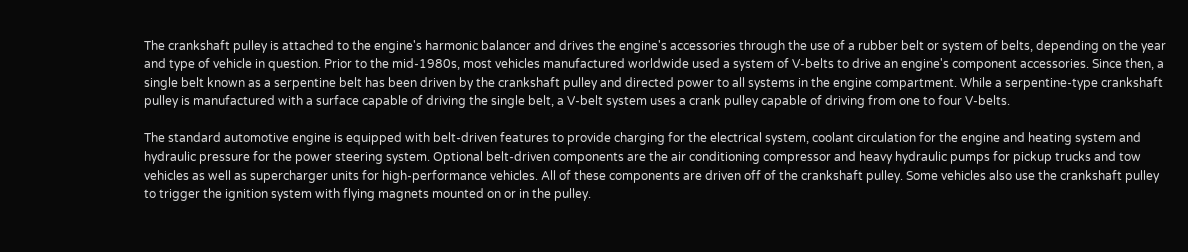The crankshaft pulley is attached to the engine's harmonic balancer and drives the engine's accessories through the use of a rubber belt or system of belts, depending on the year and type of vehicle in question. Prior to the mid-1980s, most vehicles manufactured worldwide used a system of V-belts to drive an engine's component accessories. Since then, a single belt known as a serpentine belt has been driven by the crankshaft pulley and directed power to all systems in the engine compartment. While a serpentine-type crankshaft pulley is manufactured with a surface capable of driving the single belt, a V-belt system uses a crank pulley capable of driving from one to four V-belts.

The standard automotive engine is equipped with belt-driven features to provide charging for the electrical system, coolant circulation for the engine and heating system and hydraulic pressure for the power steering system. Optional belt-driven components are the air conditioning compressor and heavy hydraulic pumps for pickup trucks and tow vehicles as well as supercharger units for high-performance vehicles. All of these components are driven off of the crankshaft pulley. Some vehicles also use the crankshaft pulley to trigger the ignition system with flying magnets mounted on or in the pulley.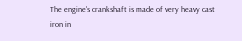The engine's crankshaft is made of very heavy cast iron in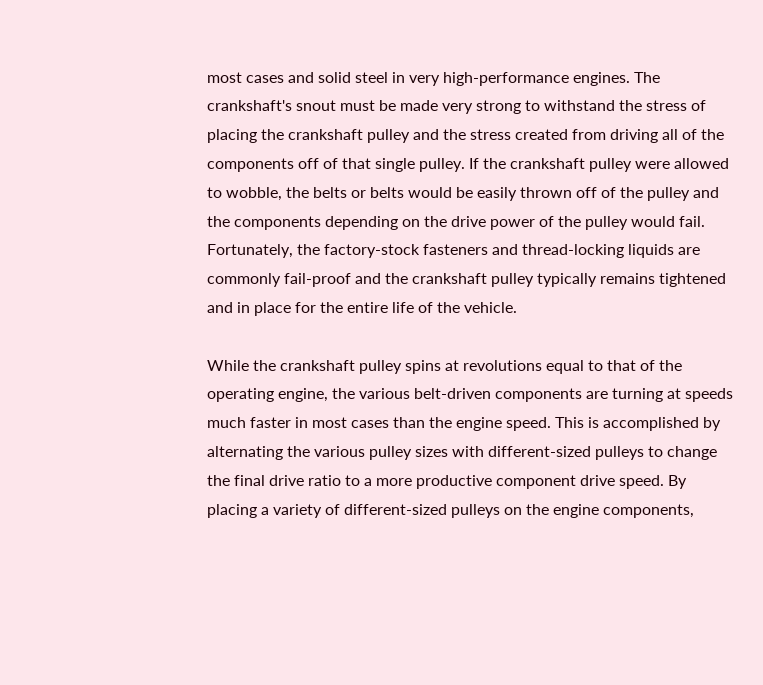most cases and solid steel in very high-performance engines. The crankshaft's snout must be made very strong to withstand the stress of placing the crankshaft pulley and the stress created from driving all of the components off of that single pulley. If the crankshaft pulley were allowed to wobble, the belts or belts would be easily thrown off of the pulley and the components depending on the drive power of the pulley would fail. Fortunately, the factory-stock fasteners and thread-locking liquids are commonly fail-proof and the crankshaft pulley typically remains tightened and in place for the entire life of the vehicle.

While the crankshaft pulley spins at revolutions equal to that of the operating engine, the various belt-driven components are turning at speeds much faster in most cases than the engine speed. This is accomplished by alternating the various pulley sizes with different-sized pulleys to change the final drive ratio to a more productive component drive speed. By placing a variety of different-sized pulleys on the engine components,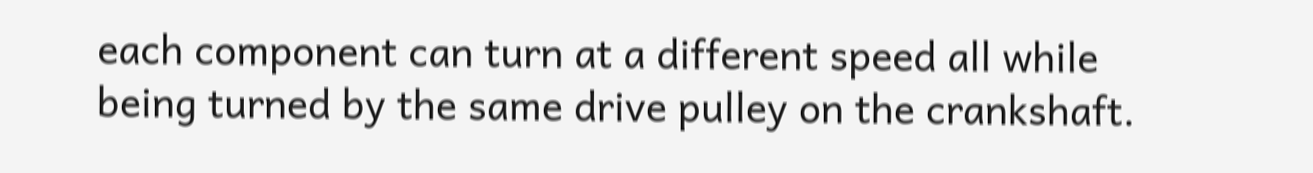each component can turn at a different speed all while being turned by the same drive pulley on the crankshaft.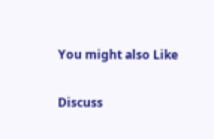You might also Like


Discuss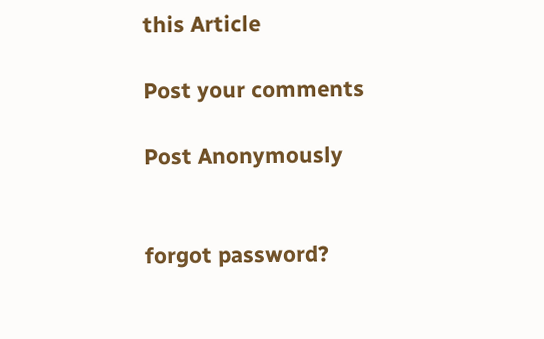this Article

Post your comments

Post Anonymously


forgot password?